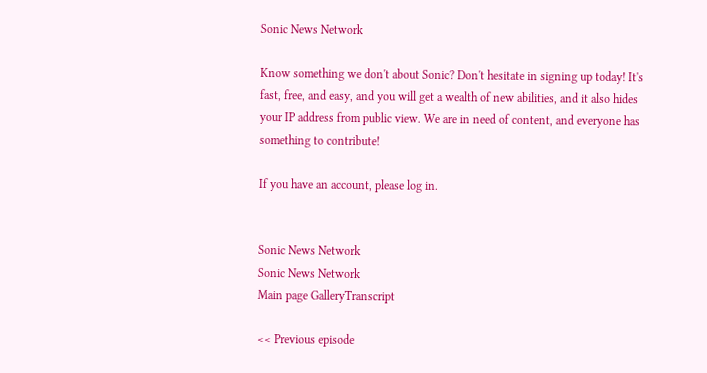Sonic News Network

Know something we don't about Sonic? Don't hesitate in signing up today! It's fast, free, and easy, and you will get a wealth of new abilities, and it also hides your IP address from public view. We are in need of content, and everyone has something to contribute!

If you have an account, please log in.


Sonic News Network
Sonic News Network
Main page GalleryTranscript

<< Previous episode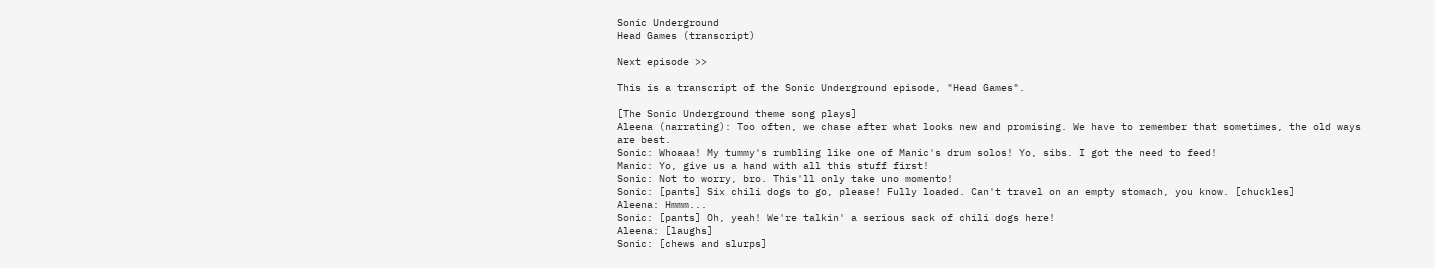Sonic Underground
Head Games (transcript)

Next episode >>

This is a transcript of the Sonic Underground episode, "Head Games".

[The Sonic Underground theme song plays]
Aleena (narrating): Too often, we chase after what looks new and promising. We have to remember that sometimes, the old ways are best.
Sonic: Whoaaa! My tummy's rumbling like one of Manic's drum solos! Yo, sibs. I got the need to feed!
Manic: Yo, give us a hand with all this stuff first!
Sonic: Not to worry, bro. This'll only take uno momento!
Sonic: [pants] Six chili dogs to go, please! Fully loaded. Can't travel on an empty stomach, you know. [chuckles]
Aleena: Hmmm...
Sonic: [pants] Oh, yeah! We're talkin' a serious sack of chili dogs here!
Aleena: [laughs]
Sonic: [chews and slurps]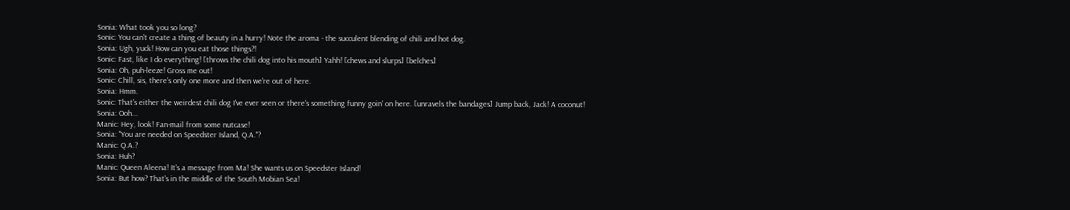Sonia: What took you so long?
Sonic: You can't create a thing of beauty in a hurry! Note the aroma - the succulent blending of chili and hot dog.
Sonia: Ugh, yuck! How can you eat those things?!
Sonic: Fast, like I do everything! [throws the chili dog into his mouth] Yahh! [chews and slurps] [belches]
Sonia: Oh, puh-leeze! Gross me out!
Sonic: Chill, sis, there's only one more and then we're out of here.
Sonia: Hmm.
Sonic: That's either the weirdest chili dog I've ever seen or there's something funny goin' on here. [unravels the bandages] Jump back, Jack! A coconut!
Sonia: Ooh...
Manic: Hey, look! Fan-mail from some nutcase!
Sonia: "You are needed on Speedster Island, Q.A."?
Manic: Q.A.?
Sonia: Huh?
Manic: Queen Aleena! It's a message from Ma! She wants us on Speedster Island!
Sonia: But how? That's in the middle of the South Mobian Sea!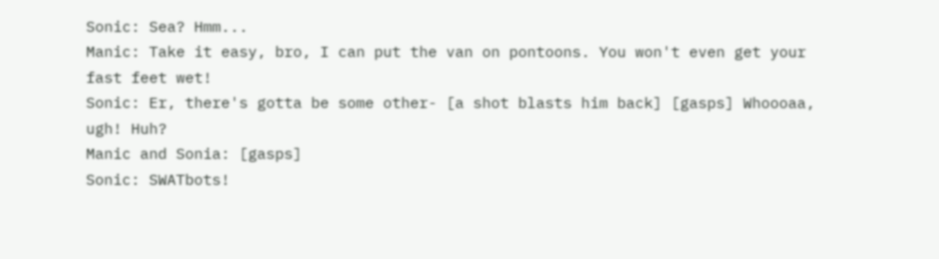Sonic: Sea? Hmm...
Manic: Take it easy, bro, I can put the van on pontoons. You won't even get your fast feet wet!
Sonic: Er, there's gotta be some other- [a shot blasts him back] [gasps] Whoooaa, ugh! Huh?
Manic and Sonia: [gasps]
Sonic: SWATbots!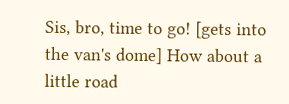Sis, bro, time to go! [gets into the van's dome] How about a little road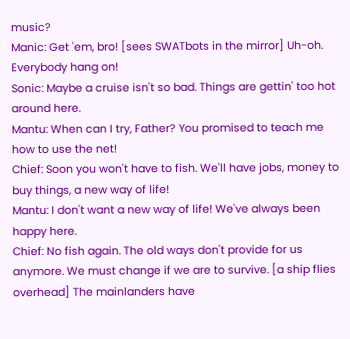music?
Manic: Get 'em, bro! [sees SWATbots in the mirror] Uh-oh. Everybody hang on!
Sonic: Maybe a cruise isn't so bad. Things are gettin' too hot around here.
Mantu: When can I try, Father? You promised to teach me how to use the net!
Chief: Soon you won't have to fish. We'll have jobs, money to buy things, a new way of life!
Mantu: I don't want a new way of life! We've always been happy here.
Chief: No fish again. The old ways don't provide for us anymore. We must change if we are to survive. [a ship flies overhead] The mainlanders have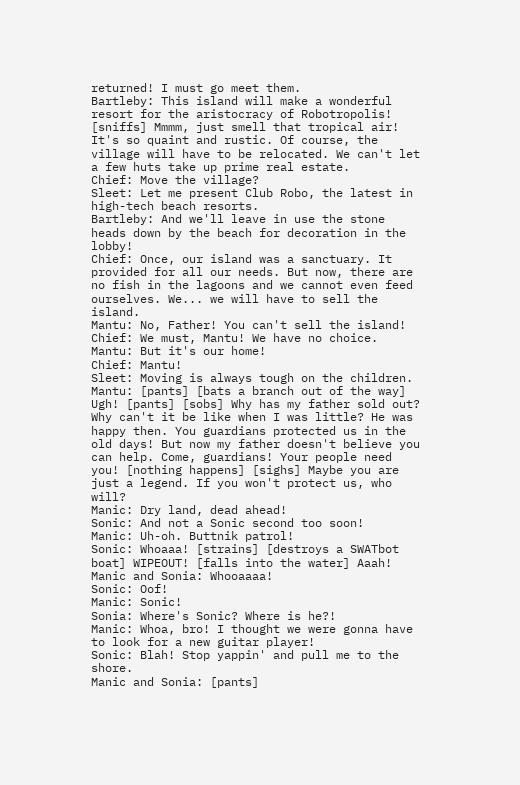returned! I must go meet them.
Bartleby: This island will make a wonderful resort for the aristocracy of Robotropolis! [sniffs] Mmmm, just smell that tropical air! It's so quaint and rustic. Of course, the village will have to be relocated. We can't let a few huts take up prime real estate.
Chief: Move the village?
Sleet: Let me present Club Robo, the latest in high-tech beach resorts.
Bartleby: And we'll leave in use the stone heads down by the beach for decoration in the lobby!
Chief: Once, our island was a sanctuary. It provided for all our needs. But now, there are no fish in the lagoons and we cannot even feed ourselves. We... we will have to sell the island.
Mantu: No, Father! You can't sell the island!
Chief: We must, Mantu! We have no choice.
Mantu: But it's our home!
Chief: Mantu!
Sleet: Moving is always tough on the children.
Mantu: [pants] [bats a branch out of the way] Ugh! [pants] [sobs] Why has my father sold out? Why can't it be like when I was little? He was happy then. You guardians protected us in the old days! But now my father doesn't believe you can help. Come, guardians! Your people need you! [nothing happens] [sighs] Maybe you are just a legend. If you won't protect us, who will?
Manic: Dry land, dead ahead!
Sonic: And not a Sonic second too soon!
Manic: Uh-oh. Buttnik patrol!
Sonic: Whoaaa! [strains] [destroys a SWATbot boat] WIPEOUT! [falls into the water] Aaah!
Manic and Sonia: Whooaaaa!
Sonic: Oof!
Manic: Sonic!
Sonia: Where's Sonic? Where is he?!
Manic: Whoa, bro! I thought we were gonna have to look for a new guitar player!
Sonic: Blah! Stop yappin' and pull me to the shore.
Manic and Sonia: [pants]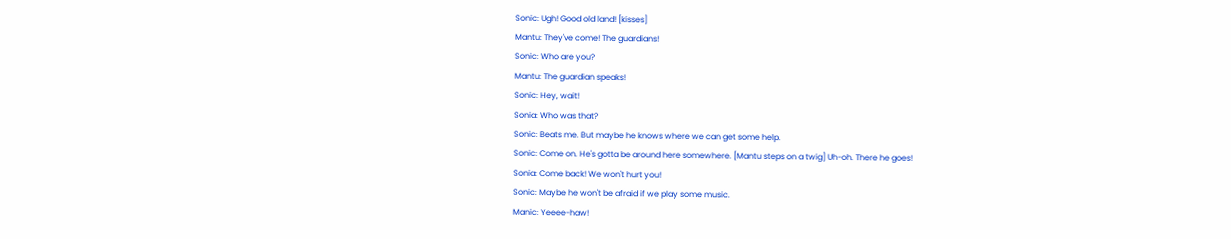Sonic: Ugh! Good old land! [kisses]
Mantu: They've come! The guardians!
Sonic: Who are you?
Mantu: The guardian speaks!
Sonic: Hey, wait!
Sonia: Who was that?
Sonic: Beats me. But maybe he knows where we can get some help.
Sonic: Come on. He's gotta be around here somewhere. [Mantu steps on a twig] Uh-oh. There he goes!
Sonia: Come back! We won't hurt you!
Sonic: Maybe he won't be afraid if we play some music.
Manic: Yeeee-haw!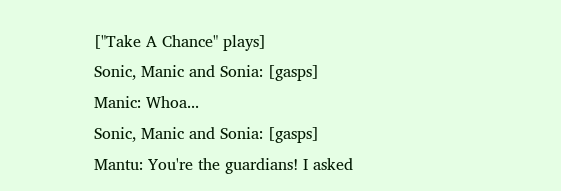["Take A Chance" plays]
Sonic, Manic and Sonia: [gasps]
Manic: Whoa...
Sonic, Manic and Sonia: [gasps]
Mantu: You're the guardians! I asked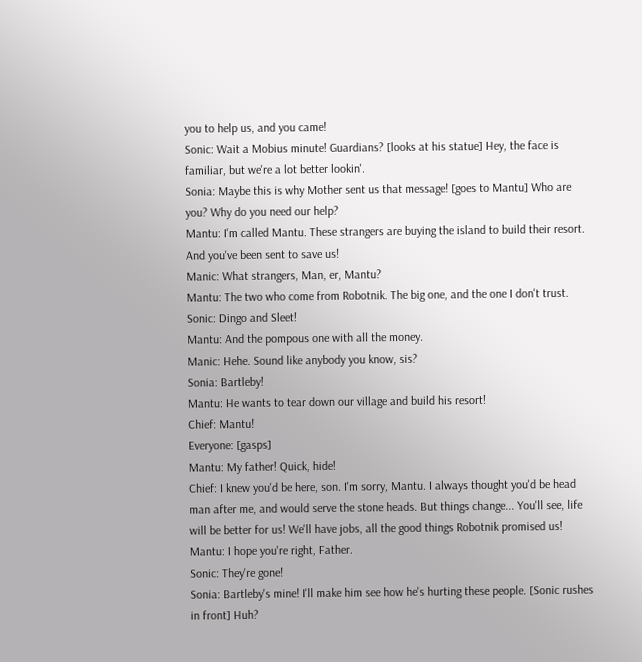you to help us, and you came!
Sonic: Wait a Mobius minute! Guardians? [looks at his statue] Hey, the face is familiar, but we're a lot better lookin'.
Sonia: Maybe this is why Mother sent us that message! [goes to Mantu] Who are you? Why do you need our help?
Mantu: I'm called Mantu. These strangers are buying the island to build their resort. And you've been sent to save us!
Manic: What strangers, Man, er, Mantu?
Mantu: The two who come from Robotnik. The big one, and the one I don't trust.
Sonic: Dingo and Sleet!
Mantu: And the pompous one with all the money.
Manic: Hehe. Sound like anybody you know, sis?
Sonia: Bartleby!
Mantu: He wants to tear down our village and build his resort!
Chief: Mantu!
Everyone: [gasps]
Mantu: My father! Quick, hide!
Chief: I knew you'd be here, son. I'm sorry, Mantu. I always thought you'd be head man after me, and would serve the stone heads. But things change... You'll see, life will be better for us! We'll have jobs, all the good things Robotnik promised us!
Mantu: I hope you're right, Father.
Sonic: They're gone!
Sonia: Bartleby's mine! I'll make him see how he's hurting these people. [Sonic rushes in front] Huh?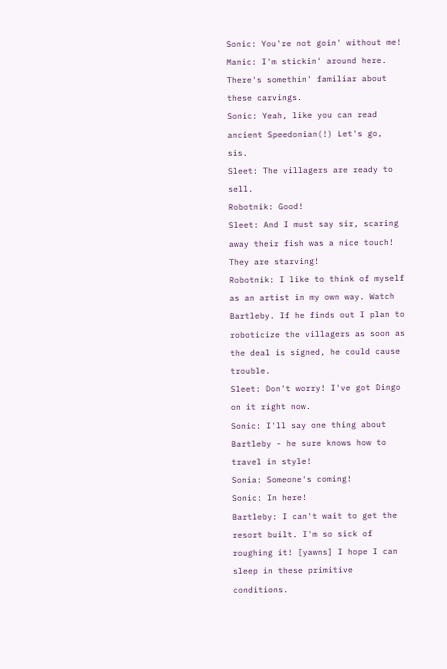Sonic: You're not goin' without me!
Manic: I'm stickin' around here. There's somethin' familiar about these carvings.
Sonic: Yeah, like you can read ancient Speedonian(!) Let's go, sis.
Sleet: The villagers are ready to sell.
Robotnik: Good!
Sleet: And I must say sir, scaring away their fish was a nice touch! They are starving!
Robotnik: I like to think of myself as an artist in my own way. Watch Bartleby. If he finds out I plan to roboticize the villagers as soon as the deal is signed, he could cause trouble.
Sleet: Don't worry! I've got Dingo on it right now.
Sonic: I'll say one thing about Bartleby - he sure knows how to travel in style!
Sonia: Someone's coming!
Sonic: In here!
Bartleby: I can't wait to get the resort built. I'm so sick of roughing it! [yawns] I hope I can sleep in these primitive conditions.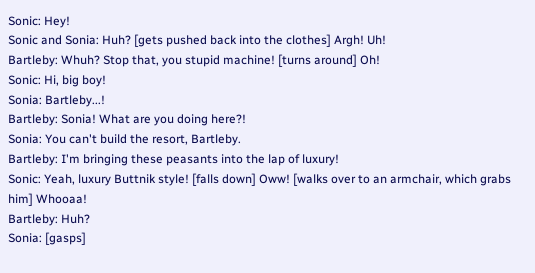Sonic: Hey!
Sonic and Sonia: Huh? [gets pushed back into the clothes] Argh! Uh!
Bartleby: Whuh? Stop that, you stupid machine! [turns around] Oh!
Sonic: Hi, big boy!
Sonia: Bartleby...!
Bartleby: Sonia! What are you doing here?!
Sonia: You can't build the resort, Bartleby.
Bartleby: I'm bringing these peasants into the lap of luxury!
Sonic: Yeah, luxury Buttnik style! [falls down] Oww! [walks over to an armchair, which grabs him] Whooaa!
Bartleby: Huh?
Sonia: [gasps]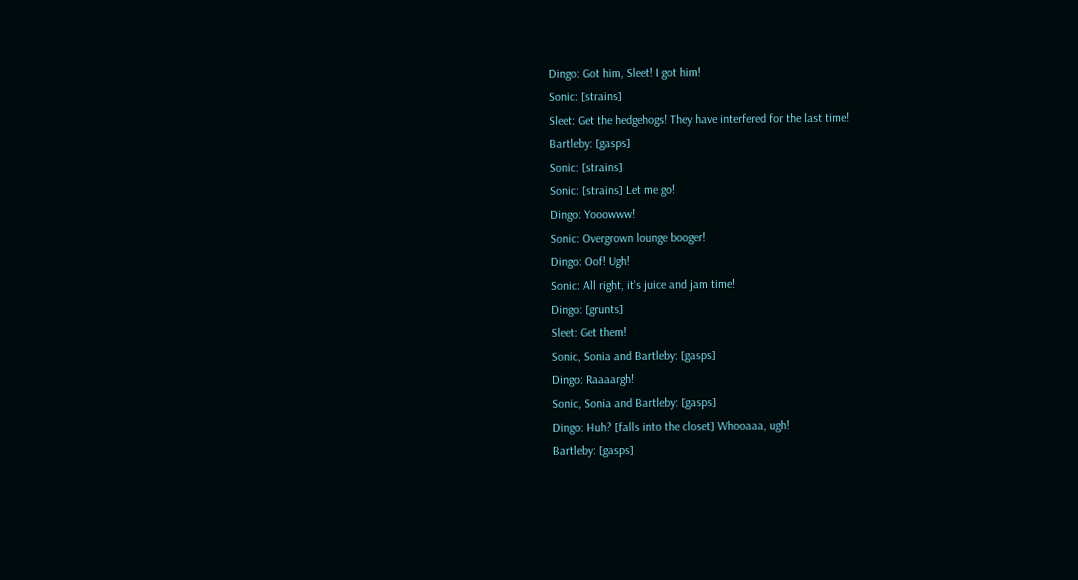Dingo: Got him, Sleet! I got him!
Sonic: [strains]
Sleet: Get the hedgehogs! They have interfered for the last time!
Bartleby: [gasps]
Sonic: [strains]
Sonic: [strains] Let me go!
Dingo: Yooowww!
Sonic: Overgrown lounge booger!
Dingo: Oof! Ugh!
Sonic: All right, it's juice and jam time!
Dingo: [grunts]
Sleet: Get them!
Sonic, Sonia and Bartleby: [gasps]
Dingo: Raaaargh!
Sonic, Sonia and Bartleby: [gasps]
Dingo: Huh? [falls into the closet] Whooaaa, ugh!
Bartleby: [gasps]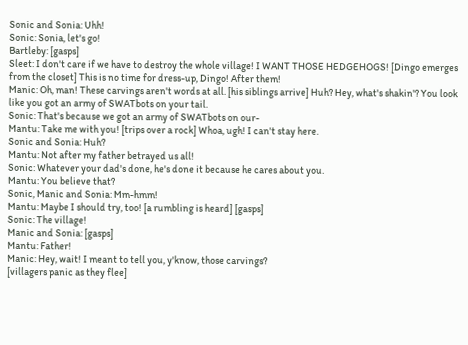Sonic and Sonia: Uhh!
Sonic: Sonia, let's go!
Bartleby: [gasps]
Sleet: I don't care if we have to destroy the whole village! I WANT THOSE HEDGEHOGS! [Dingo emerges from the closet] This is no time for dress-up, Dingo! After them!
Manic: Oh, man! These carvings aren't words at all. [his siblings arrive] Huh? Hey, what's shakin'? You look like you got an army of SWATbots on your tail.
Sonic: That's because we got an army of SWATbots on our-
Mantu: Take me with you! [trips over a rock] Whoa, ugh! I can't stay here.
Sonic and Sonia: Huh?
Mantu: Not after my father betrayed us all!
Sonic: Whatever your dad's done, he's done it because he cares about you.
Mantu: You believe that?
Sonic, Manic and Sonia: Mm-hmm!
Mantu: Maybe I should try, too! [a rumbling is heard] [gasps]
Sonic: The village!
Manic and Sonia: [gasps]
Mantu: Father!
Manic: Hey, wait! I meant to tell you, y'know, those carvings?
[villagers panic as they flee]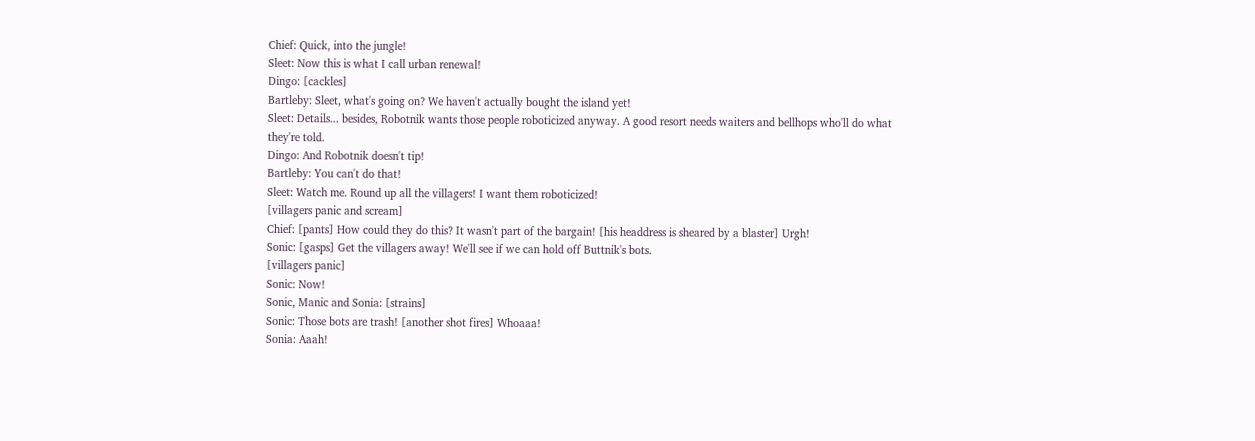Chief: Quick, into the jungle!
Sleet: Now this is what I call urban renewal!
Dingo: [cackles]
Bartleby: Sleet, what's going on? We haven't actually bought the island yet!
Sleet: Details... besides, Robotnik wants those people roboticized anyway. A good resort needs waiters and bellhops who'll do what they're told.
Dingo: And Robotnik doesn't tip!
Bartleby: You can't do that!
Sleet: Watch me. Round up all the villagers! I want them roboticized!
[villagers panic and scream]
Chief: [pants] How could they do this? It wasn't part of the bargain! [his headdress is sheared by a blaster] Urgh!
Sonic: [gasps] Get the villagers away! We'll see if we can hold off Buttnik's bots.
[villagers panic]
Sonic: Now!
Sonic, Manic and Sonia: [strains]
Sonic: Those bots are trash! [another shot fires] Whoaaa!
Sonia: Aaah!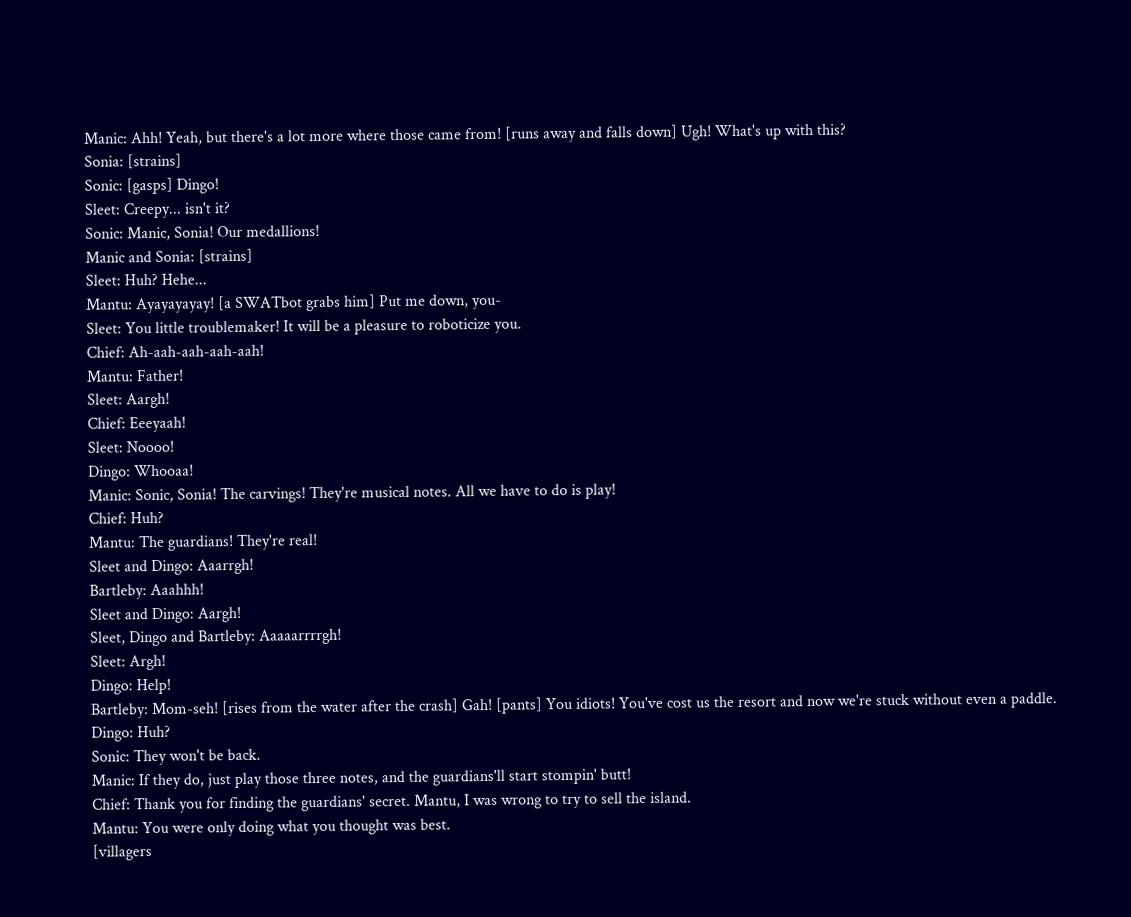Manic: Ahh! Yeah, but there's a lot more where those came from! [runs away and falls down] Ugh! What's up with this?
Sonia: [strains]
Sonic: [gasps] Dingo!
Sleet: Creepy... isn't it?
Sonic: Manic, Sonia! Our medallions!
Manic and Sonia: [strains]
Sleet: Huh? Hehe...
Mantu: Ayayayayay! [a SWATbot grabs him] Put me down, you-
Sleet: You little troublemaker! It will be a pleasure to roboticize you.
Chief: Ah-aah-aah-aah-aah!
Mantu: Father!
Sleet: Aargh!
Chief: Eeeyaah!
Sleet: Noooo!
Dingo: Whooaa!
Manic: Sonic, Sonia! The carvings! They're musical notes. All we have to do is play!
Chief: Huh?
Mantu: The guardians! They're real!
Sleet and Dingo: Aaarrgh!
Bartleby: Aaahhh!
Sleet and Dingo: Aargh!
Sleet, Dingo and Bartleby: Aaaaarrrrgh!
Sleet: Argh!
Dingo: Help!
Bartleby: Mom-seh! [rises from the water after the crash] Gah! [pants] You idiots! You've cost us the resort and now we're stuck without even a paddle.
Dingo: Huh?
Sonic: They won't be back.
Manic: If they do, just play those three notes, and the guardians'll start stompin' butt!
Chief: Thank you for finding the guardians' secret. Mantu, I was wrong to try to sell the island.
Mantu: You were only doing what you thought was best.
[villagers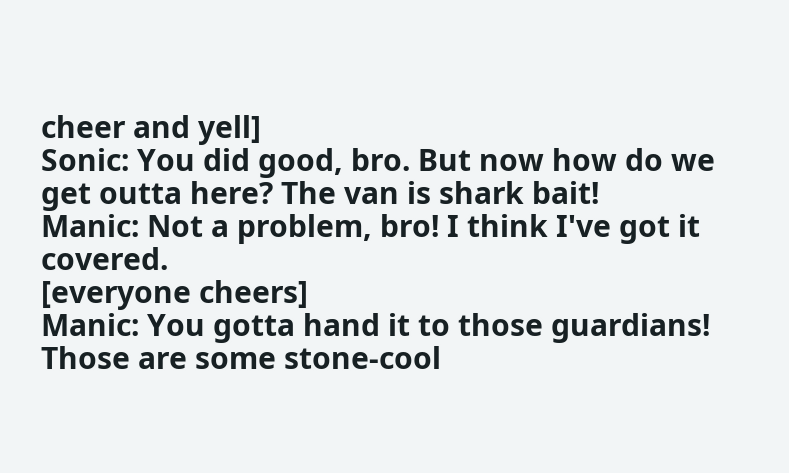cheer and yell]
Sonic: You did good, bro. But now how do we get outta here? The van is shark bait!
Manic: Not a problem, bro! I think I've got it covered.
[everyone cheers]
Manic: You gotta hand it to those guardians! Those are some stone-cool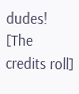dudes!
[The credits roll]